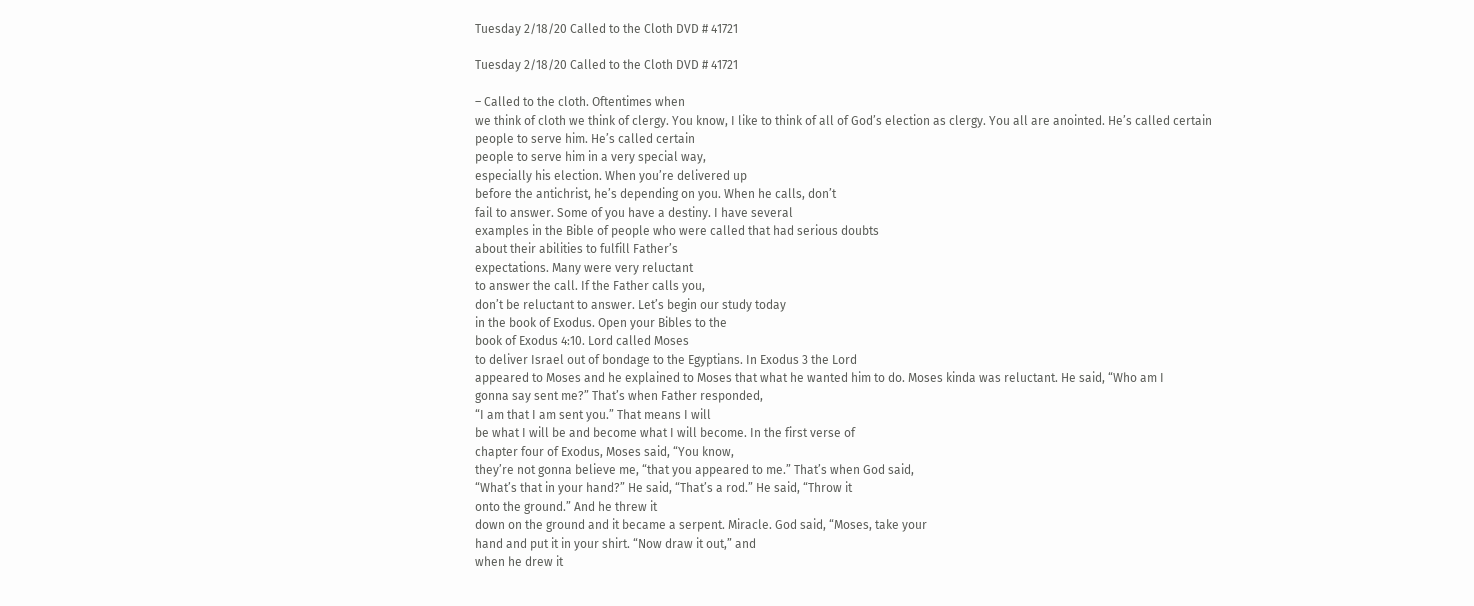Tuesday 2/18/20 Called to the Cloth DVD # 41721

Tuesday 2/18/20 Called to the Cloth DVD # 41721

– Called to the cloth. Oftentimes when
we think of cloth we think of clergy. You know, I like to think of all of God’s election as clergy. You all are anointed. He’s called certain
people to serve him. He’s called certain
people to serve him in a very special way,
especially his election. When you’re delivered up
before the antichrist, he’s depending on you. When he calls, don’t
fail to answer. Some of you have a destiny. I have several
examples in the Bible of people who were called that had serious doubts
about their abilities to fulfill Father’s
expectations. Many were very reluctant
to answer the call. If the Father calls you,
don’t be reluctant to answer. Let’s begin our study today
in the book of Exodus. Open your Bibles to the
book of Exodus 4:10. Lord called Moses
to deliver Israel out of bondage to the Egyptians. In Exodus 3 the Lord
appeared to Moses and he explained to Moses that what he wanted him to do. Moses kinda was reluctant. He said, “Who am I
gonna say sent me?” That’s when Father responded,
“I am that I am sent you.” That means I will
be what I will be and become what I will become. In the first verse of
chapter four of Exodus, Moses said, “You know,
they’re not gonna believe me, “that you appeared to me.” That’s when God said,
“What’s that in your hand?” He said, “That’s a rod.” He said, “Throw it
onto the ground.” And he threw it
down on the ground and it became a serpent. Miracle. God said, “Moses, take your
hand and put it in your shirt. “Now draw it out,” and
when he drew it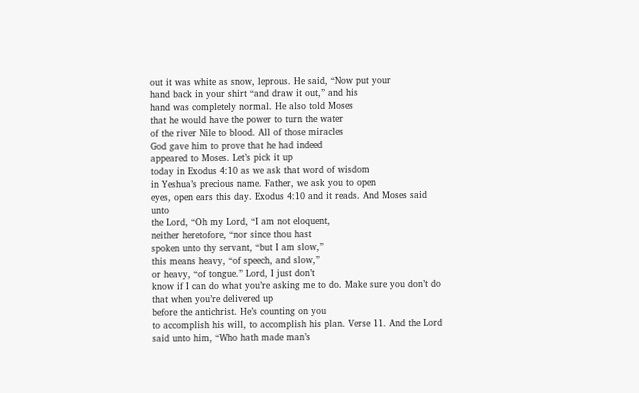out it was white as snow, leprous. He said, “Now put your
hand back in your shirt “and draw it out,” and his
hand was completely normal. He also told Moses
that he would have the power to turn the water
of the river Nile to blood. All of those miracles
God gave him to prove that he had indeed
appeared to Moses. Let’s pick it up
today in Exodus 4:10 as we ask that word of wisdom
in Yeshua’s precious name. Father, we ask you to open
eyes, open ears this day. Exodus 4:10 and it reads. And Moses said unto
the Lord, “Oh my Lord, “I am not eloquent,
neither heretofore, “nor since thou hast
spoken unto thy servant, “but I am slow,”
this means heavy, “of speech, and slow,”
or heavy, “of tongue.” Lord, I just don’t
know if I can do what you’re asking me to do. Make sure you don’t do that when you’re delivered up
before the antichrist. He’s counting on you
to accomplish his will, to accomplish his plan. Verse 11. And the Lord said unto him, “Who hath made man’s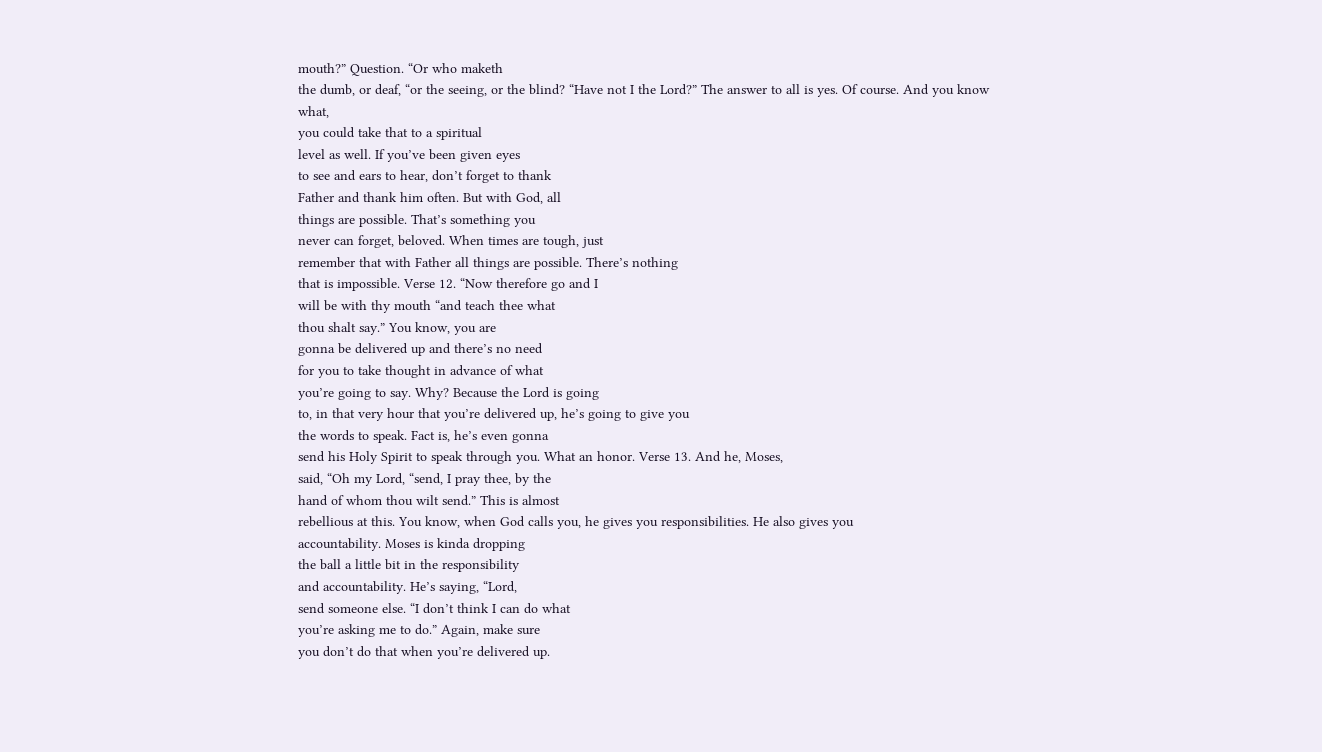mouth?” Question. “Or who maketh
the dumb, or deaf, “or the seeing, or the blind? “Have not I the Lord?” The answer to all is yes. Of course. And you know what,
you could take that to a spiritual
level as well. If you’ve been given eyes
to see and ears to hear, don’t forget to thank
Father and thank him often. But with God, all
things are possible. That’s something you
never can forget, beloved. When times are tough, just
remember that with Father all things are possible. There’s nothing
that is impossible. Verse 12. “Now therefore go and I
will be with thy mouth “and teach thee what
thou shalt say.” You know, you are
gonna be delivered up and there’s no need
for you to take thought in advance of what
you’re going to say. Why? Because the Lord is going
to, in that very hour that you’re delivered up, he’s going to give you
the words to speak. Fact is, he’s even gonna
send his Holy Spirit to speak through you. What an honor. Verse 13. And he, Moses,
said, “Oh my Lord, “send, I pray thee, by the
hand of whom thou wilt send.” This is almost
rebellious at this. You know, when God calls you, he gives you responsibilities. He also gives you
accountability. Moses is kinda dropping
the ball a little bit in the responsibility
and accountability. He’s saying, “Lord,
send someone else. “I don’t think I can do what
you’re asking me to do.” Again, make sure
you don’t do that when you’re delivered up.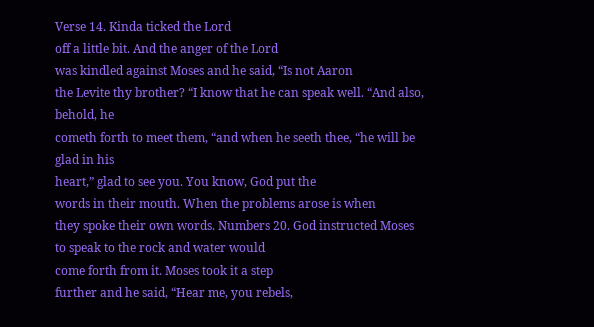Verse 14. Kinda ticked the Lord
off a little bit. And the anger of the Lord
was kindled against Moses and he said, “Is not Aaron
the Levite thy brother? “I know that he can speak well. “And also, behold, he
cometh forth to meet them, “and when he seeth thee, “he will be glad in his
heart,” glad to see you. You know, God put the
words in their mouth. When the problems arose is when
they spoke their own words. Numbers 20. God instructed Moses
to speak to the rock and water would
come forth from it. Moses took it a step
further and he said, “Hear me, you rebels,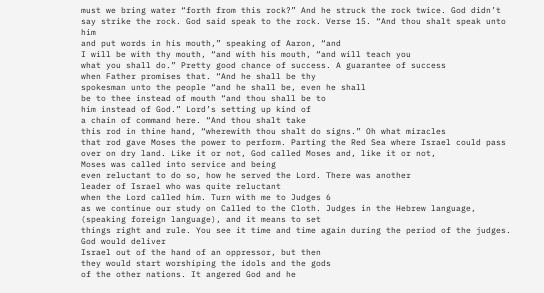must we bring water “forth from this rock?” And he struck the rock twice. God didn’t say strike the rock. God said speak to the rock. Verse 15. “And thou shalt speak unto him
and put words in his mouth,” speaking of Aaron, “and
I will be with thy mouth, “and with his mouth, “and will teach you
what you shall do.” Pretty good chance of success. A guarantee of success
when Father promises that. “And he shall be thy
spokesman unto the people “and he shall be, even he shall
be to thee instead of mouth “and thou shall be to
him instead of God.” Lord’s setting up kind of
a chain of command here. “And thou shalt take
this rod in thine hand, “wherewith thou shalt do signs.” Oh what miracles
that rod gave Moses the power to perform. Parting the Red Sea where Israel could pass over on dry land. Like it or not, God called Moses and, like it or not,
Moses was called into service and being
even reluctant to do so, how he served the Lord. There was another
leader of Israel who was quite reluctant
when the Lord called him. Turn with me to Judges 6
as we continue our study on Called to the Cloth. Judges in the Hebrew language, (speaking foreign language), and it means to set
things right and rule. You see it time and time again during the period of the judges. God would deliver
Israel out of the hand of an oppressor, but then
they would start worshiping the idols and the gods
of the other nations. It angered God and he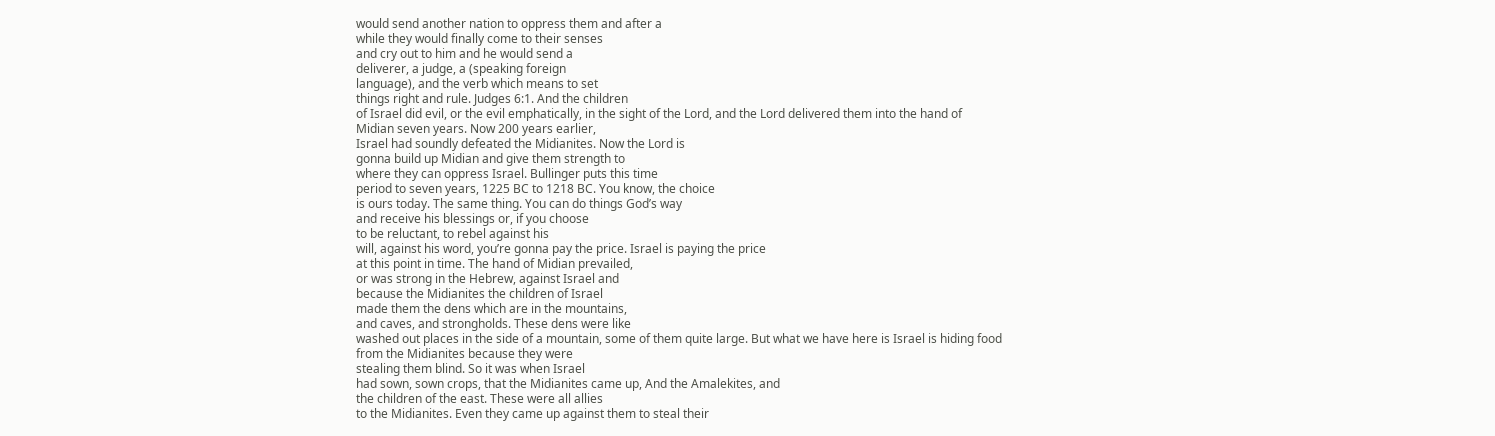would send another nation to oppress them and after a
while they would finally come to their senses
and cry out to him and he would send a
deliverer, a judge, a (speaking foreign
language), and the verb which means to set
things right and rule. Judges 6:1. And the children
of Israel did evil, or the evil emphatically, in the sight of the Lord, and the Lord delivered them into the hand of
Midian seven years. Now 200 years earlier,
Israel had soundly defeated the Midianites. Now the Lord is
gonna build up Midian and give them strength to
where they can oppress Israel. Bullinger puts this time
period to seven years, 1225 BC to 1218 BC. You know, the choice
is ours today. The same thing. You can do things God’s way
and receive his blessings or, if you choose
to be reluctant, to rebel against his
will, against his word, you’re gonna pay the price. Israel is paying the price
at this point in time. The hand of Midian prevailed,
or was strong in the Hebrew, against Israel and
because the Midianites the children of Israel
made them the dens which are in the mountains,
and caves, and strongholds. These dens were like
washed out places in the side of a mountain, some of them quite large. But what we have here is Israel is hiding food
from the Midianites because they were
stealing them blind. So it was when Israel
had sown, sown crops, that the Midianites came up, And the Amalekites, and
the children of the east. These were all allies
to the Midianites. Even they came up against them to steal their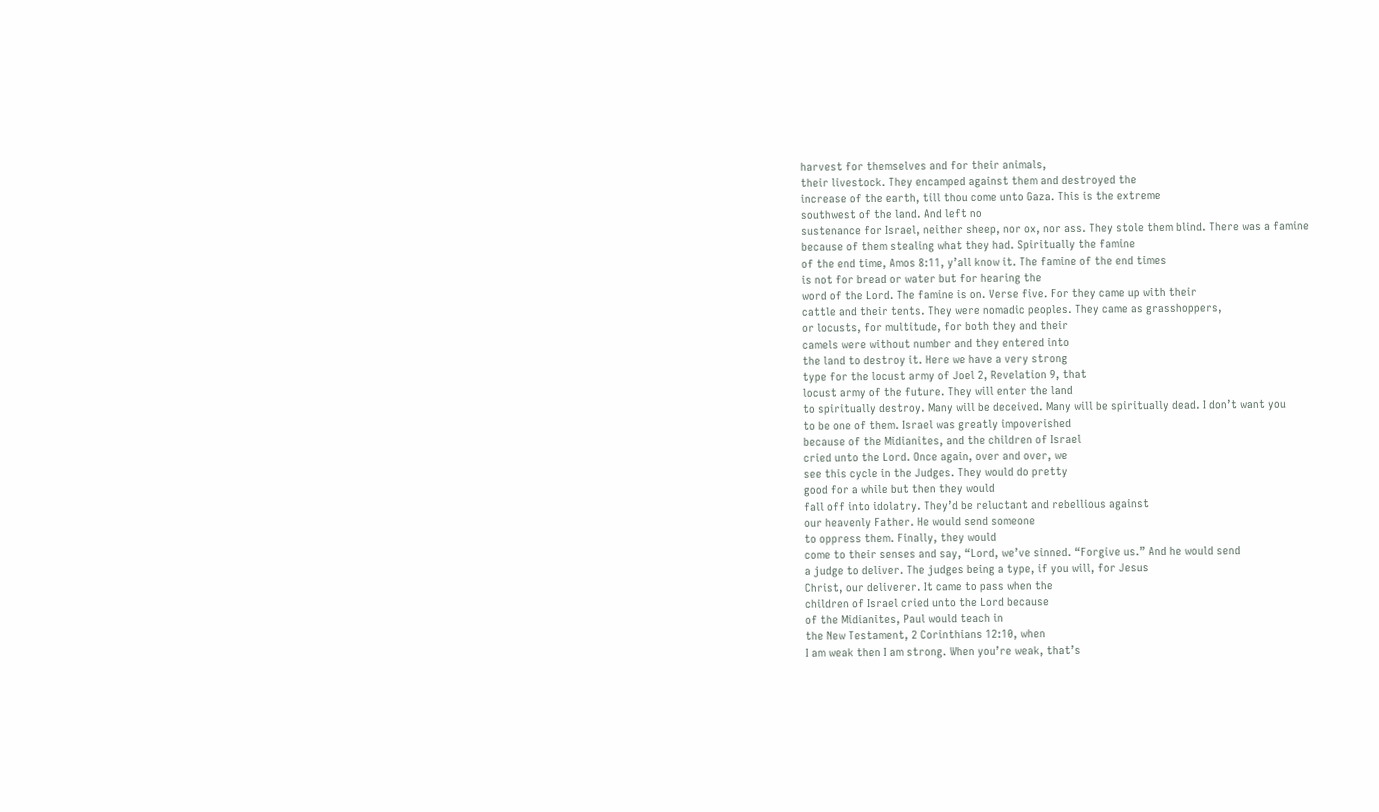harvest for themselves and for their animals,
their livestock. They encamped against them and destroyed the
increase of the earth, till thou come unto Gaza. This is the extreme
southwest of the land. And left no
sustenance for Israel, neither sheep, nor ox, nor ass. They stole them blind. There was a famine
because of them stealing what they had. Spiritually the famine
of the end time, Amos 8:11, y’all know it. The famine of the end times
is not for bread or water but for hearing the
word of the Lord. The famine is on. Verse five. For they came up with their
cattle and their tents. They were nomadic peoples. They came as grasshoppers,
or locusts, for multitude, for both they and their
camels were without number and they entered into
the land to destroy it. Here we have a very strong
type for the locust army of Joel 2, Revelation 9, that
locust army of the future. They will enter the land
to spiritually destroy. Many will be deceived. Many will be spiritually dead. I don’t want you
to be one of them. Israel was greatly impoverished
because of the Midianites, and the children of Israel
cried unto the Lord. Once again, over and over, we
see this cycle in the Judges. They would do pretty
good for a while but then they would
fall off into idolatry. They’d be reluctant and rebellious against
our heavenly Father. He would send someone
to oppress them. Finally, they would
come to their senses and say, “Lord, we’ve sinned. “Forgive us.” And he would send
a judge to deliver. The judges being a type, if you will, for Jesus
Christ, our deliverer. It came to pass when the
children of Israel cried unto the Lord because
of the Midianites, Paul would teach in
the New Testament, 2 Corinthians 12:10, when
I am weak then I am strong. When you’re weak, that’s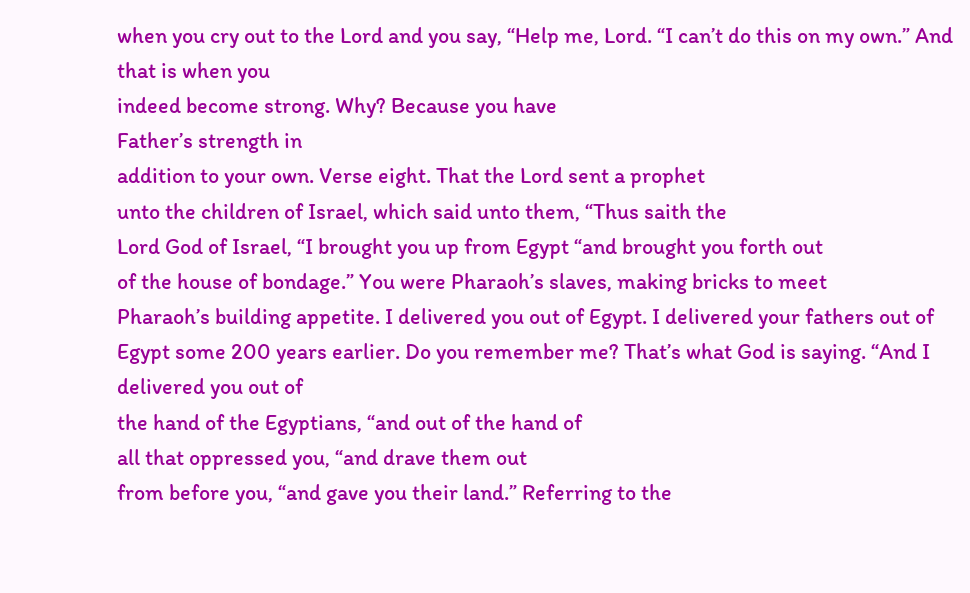when you cry out to the Lord and you say, “Help me, Lord. “I can’t do this on my own.” And that is when you
indeed become strong. Why? Because you have
Father’s strength in
addition to your own. Verse eight. That the Lord sent a prophet
unto the children of Israel, which said unto them, “Thus saith the
Lord God of Israel, “I brought you up from Egypt “and brought you forth out
of the house of bondage.” You were Pharaoh’s slaves, making bricks to meet
Pharaoh’s building appetite. I delivered you out of Egypt. I delivered your fathers out of Egypt some 200 years earlier. Do you remember me? That’s what God is saying. “And I delivered you out of
the hand of the Egyptians, “and out of the hand of
all that oppressed you, “and drave them out
from before you, “and gave you their land.” Referring to the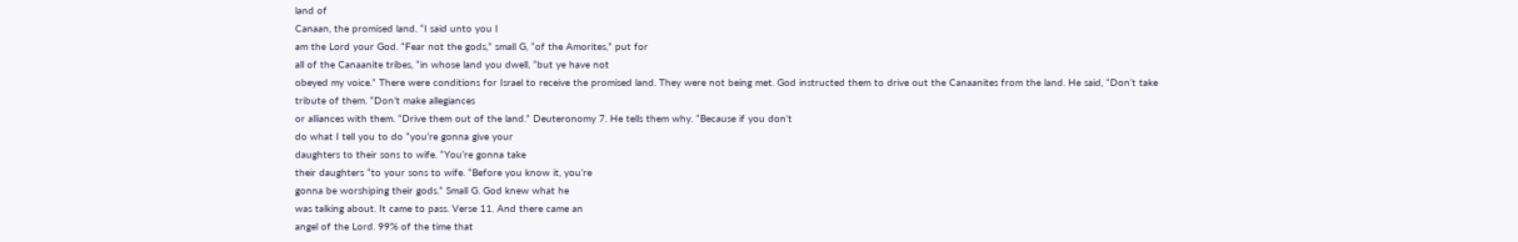land of
Canaan, the promised land. “I said unto you I
am the Lord your God. “Fear not the gods,” small G, “of the Amorites,” put for
all of the Canaanite tribes, “in whose land you dwell, “but ye have not
obeyed my voice.” There were conditions for Israel to receive the promised land. They were not being met. God instructed them to drive out the Canaanites from the land. He said, “Don’t take
tribute of them. “Don’t make allegiances
or alliances with them. “Drive them out of the land.” Deuteronomy 7. He tells them why. “Because if you don’t
do what I tell you to do “you’re gonna give your
daughters to their sons to wife. “You’re gonna take
their daughters “to your sons to wife. “Before you know it, you’re
gonna be worshiping their gods.” Small G. God knew what he
was talking about. It came to pass. Verse 11. And there came an
angel of the Lord. 99% of the time that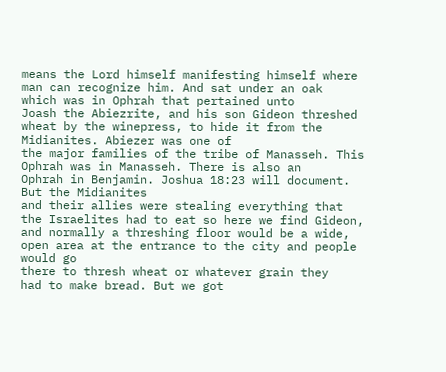means the Lord himself manifesting himself where
man can recognize him. And sat under an oak
which was in Ophrah that pertained unto
Joash the Abiezrite, and his son Gideon threshed
wheat by the winepress, to hide it from the Midianites. Abiezer was one of
the major families of the tribe of Manasseh. This Ophrah was in Manasseh. There is also an
Ophrah in Benjamin. Joshua 18:23 will document. But the Midianites
and their allies were stealing everything that
the Israelites had to eat so here we find Gideon, and normally a threshing floor would be a wide, open area at the entrance to the city and people would go
there to thresh wheat or whatever grain they
had to make bread. But we got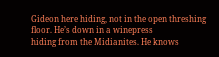Gideon here hiding, not in the open threshing floor. He’s down in a winepress
hiding from the Midianites. He knows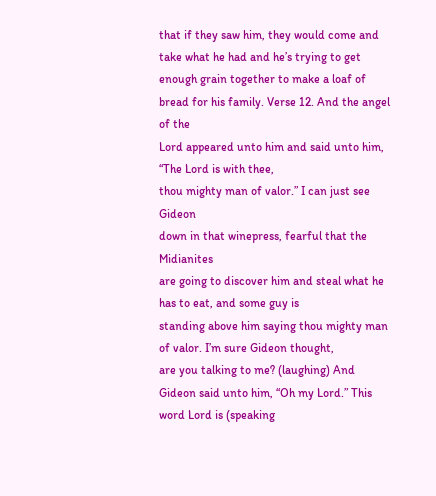that if they saw him, they would come and
take what he had and he’s trying to get
enough grain together to make a loaf of
bread for his family. Verse 12. And the angel of the
Lord appeared unto him and said unto him, “The Lord is with thee,
thou mighty man of valor.” I can just see Gideon
down in that winepress, fearful that the Midianites
are going to discover him and steal what he has to eat, and some guy is
standing above him saying thou mighty man of valor. I’m sure Gideon thought,
are you talking to me? (laughing) And Gideon said unto him, “Oh my Lord.” This word Lord is (speaking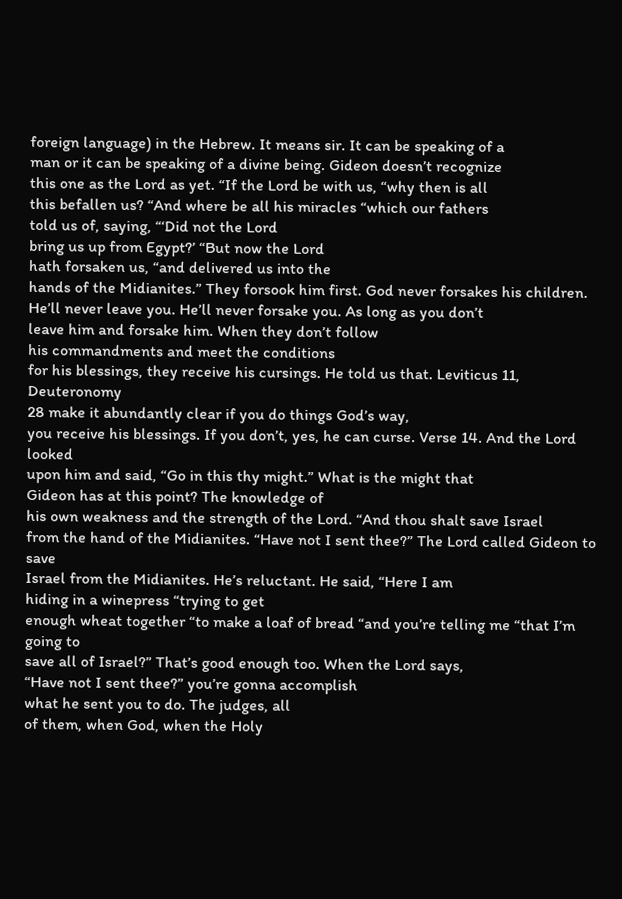foreign language) in the Hebrew. It means sir. It can be speaking of a
man or it can be speaking of a divine being. Gideon doesn’t recognize
this one as the Lord as yet. “If the Lord be with us, “why then is all
this befallen us? “And where be all his miracles “which our fathers
told us of, saying, “‘Did not the Lord
bring us up from Egypt?’ “But now the Lord
hath forsaken us, “and delivered us into the
hands of the Midianites.” They forsook him first. God never forsakes his children. He’ll never leave you. He’ll never forsake you. As long as you don’t
leave him and forsake him. When they don’t follow
his commandments and meet the conditions
for his blessings, they receive his cursings. He told us that. Leviticus 11, Deuteronomy
28 make it abundantly clear if you do things God’s way,
you receive his blessings. If you don’t, yes, he can curse. Verse 14. And the Lord looked
upon him and said, “Go in this thy might.” What is the might that
Gideon has at this point? The knowledge of
his own weakness and the strength of the Lord. “And thou shalt save Israel
from the hand of the Midianites. “Have not I sent thee?” The Lord called Gideon to save
Israel from the Midianites. He’s reluctant. He said, “Here I am
hiding in a winepress “trying to get
enough wheat together “to make a loaf of bread “and you’re telling me “that I’m going to
save all of Israel?” That’s good enough too. When the Lord says,
“Have not I sent thee?” you’re gonna accomplish
what he sent you to do. The judges, all
of them, when God, when the Holy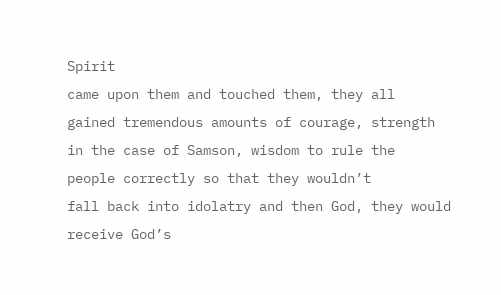Spirit
came upon them and touched them, they all
gained tremendous amounts of courage, strength
in the case of Samson, wisdom to rule the
people correctly so that they wouldn’t
fall back into idolatry and then God, they would
receive God’s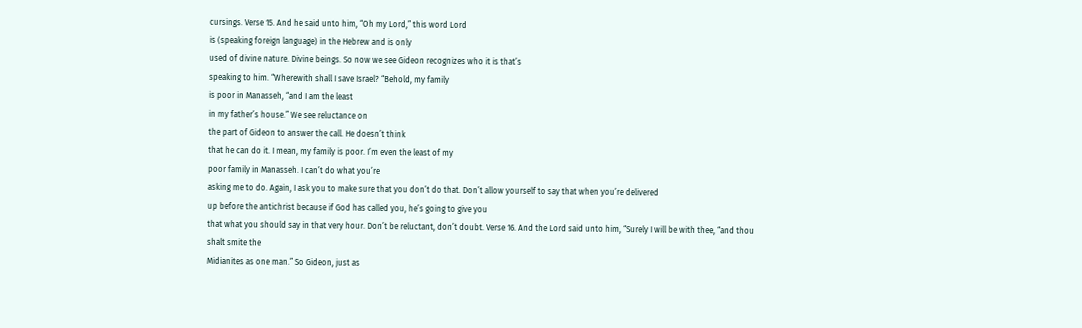cursings. Verse 15. And he said unto him, “Oh my Lord,” this word Lord
is (speaking foreign language) in the Hebrew and is only
used of divine nature. Divine beings. So now we see Gideon recognizes who it is that’s
speaking to him. “Wherewith shall I save Israel? “Behold, my family
is poor in Manasseh, “and I am the least
in my father’s house.” We see reluctance on
the part of Gideon to answer the call. He doesn’t think
that he can do it. I mean, my family is poor. I’m even the least of my
poor family in Manasseh. I can’t do what you’re
asking me to do. Again, I ask you to make sure that you don’t do that. Don’t allow yourself to say that when you’re delivered
up before the antichrist because if God has called you, he’s going to give you
that what you should say in that very hour. Don’t be reluctant, don’t doubt. Verse 16. And the Lord said unto him, “Surely I will be with thee, “and thou shalt smite the
Midianites as one man.” So Gideon, just as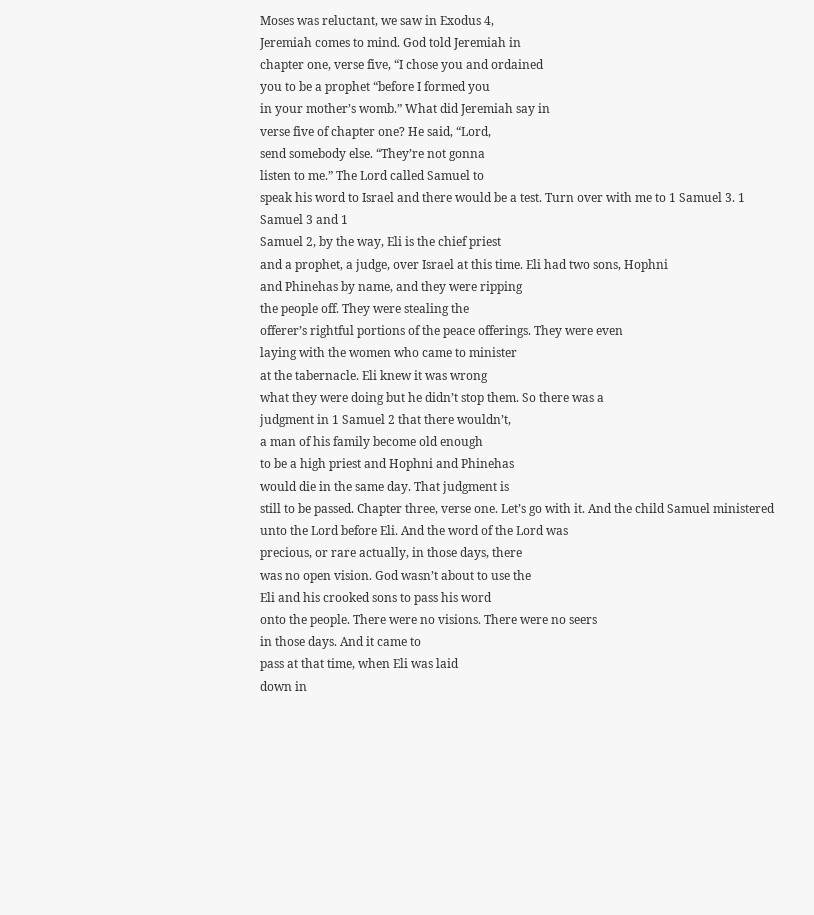Moses was reluctant, we saw in Exodus 4,
Jeremiah comes to mind. God told Jeremiah in
chapter one, verse five, “I chose you and ordained
you to be a prophet “before I formed you
in your mother’s womb.” What did Jeremiah say in
verse five of chapter one? He said, “Lord,
send somebody else. “They’re not gonna
listen to me.” The Lord called Samuel to
speak his word to Israel and there would be a test. Turn over with me to 1 Samuel 3. 1 Samuel 3 and 1
Samuel 2, by the way, Eli is the chief priest
and a prophet, a judge, over Israel at this time. Eli had two sons, Hophni
and Phinehas by name, and they were ripping
the people off. They were stealing the
offerer’s rightful portions of the peace offerings. They were even
laying with the women who came to minister
at the tabernacle. Eli knew it was wrong
what they were doing but he didn’t stop them. So there was a
judgment in 1 Samuel 2 that there wouldn’t,
a man of his family become old enough
to be a high priest and Hophni and Phinehas
would die in the same day. That judgment is
still to be passed. Chapter three, verse one. Let’s go with it. And the child Samuel ministered
unto the Lord before Eli. And the word of the Lord was
precious, or rare actually, in those days, there
was no open vision. God wasn’t about to use the
Eli and his crooked sons to pass his word
onto the people. There were no visions. There were no seers
in those days. And it came to
pass at that time, when Eli was laid
down in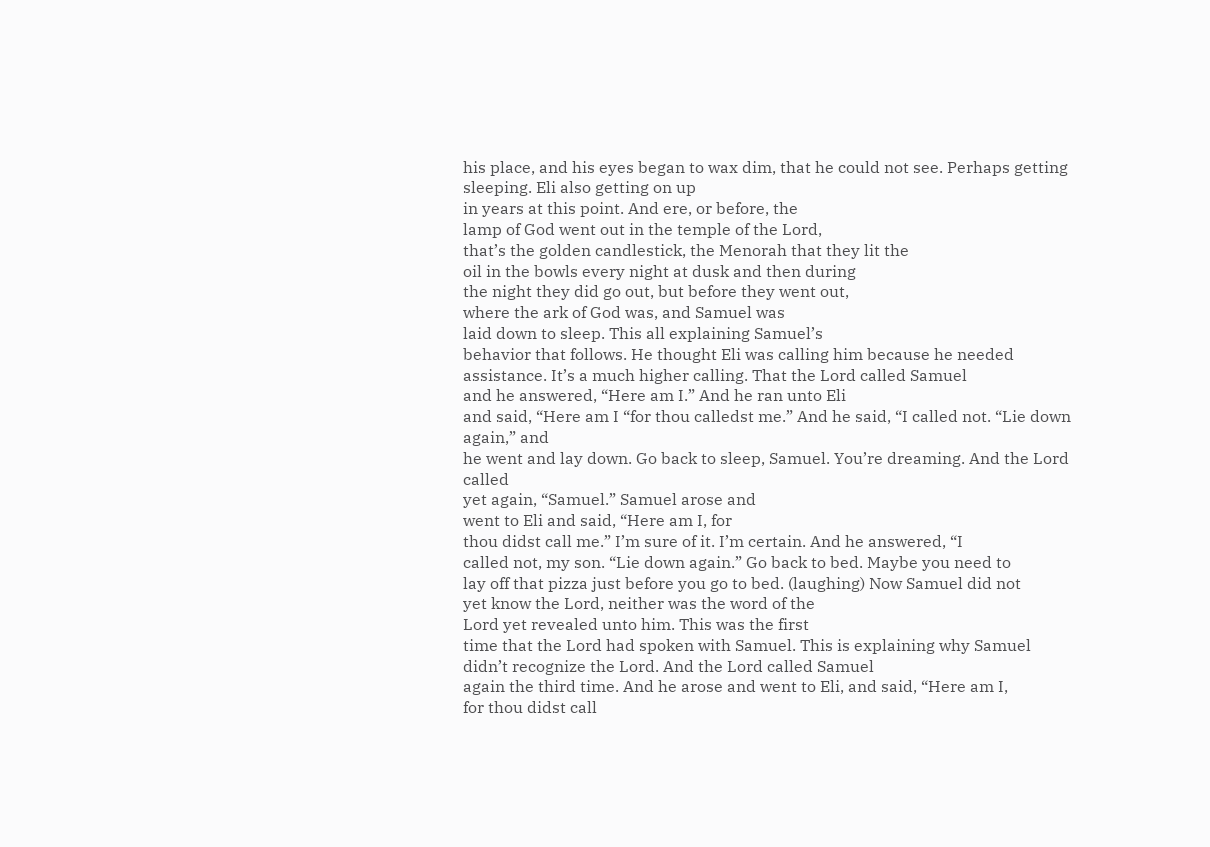his place, and his eyes began to wax dim, that he could not see. Perhaps getting sleeping. Eli also getting on up
in years at this point. And ere, or before, the
lamp of God went out in the temple of the Lord,
that’s the golden candlestick, the Menorah that they lit the
oil in the bowls every night at dusk and then during
the night they did go out, but before they went out,
where the ark of God was, and Samuel was
laid down to sleep. This all explaining Samuel’s
behavior that follows. He thought Eli was calling him because he needed assistance. It’s a much higher calling. That the Lord called Samuel
and he answered, “Here am I.” And he ran unto Eli
and said, “Here am I “for thou calledst me.” And he said, “I called not. “Lie down again,” and
he went and lay down. Go back to sleep, Samuel. You’re dreaming. And the Lord called
yet again, “Samuel.” Samuel arose and
went to Eli and said, “Here am I, for
thou didst call me.” I’m sure of it. I’m certain. And he answered, “I
called not, my son. “Lie down again.” Go back to bed. Maybe you need to
lay off that pizza just before you go to bed. (laughing) Now Samuel did not
yet know the Lord, neither was the word of the
Lord yet revealed unto him. This was the first
time that the Lord had spoken with Samuel. This is explaining why Samuel
didn’t recognize the Lord. And the Lord called Samuel
again the third time. And he arose and went to Eli, and said, “Here am I,
for thou didst call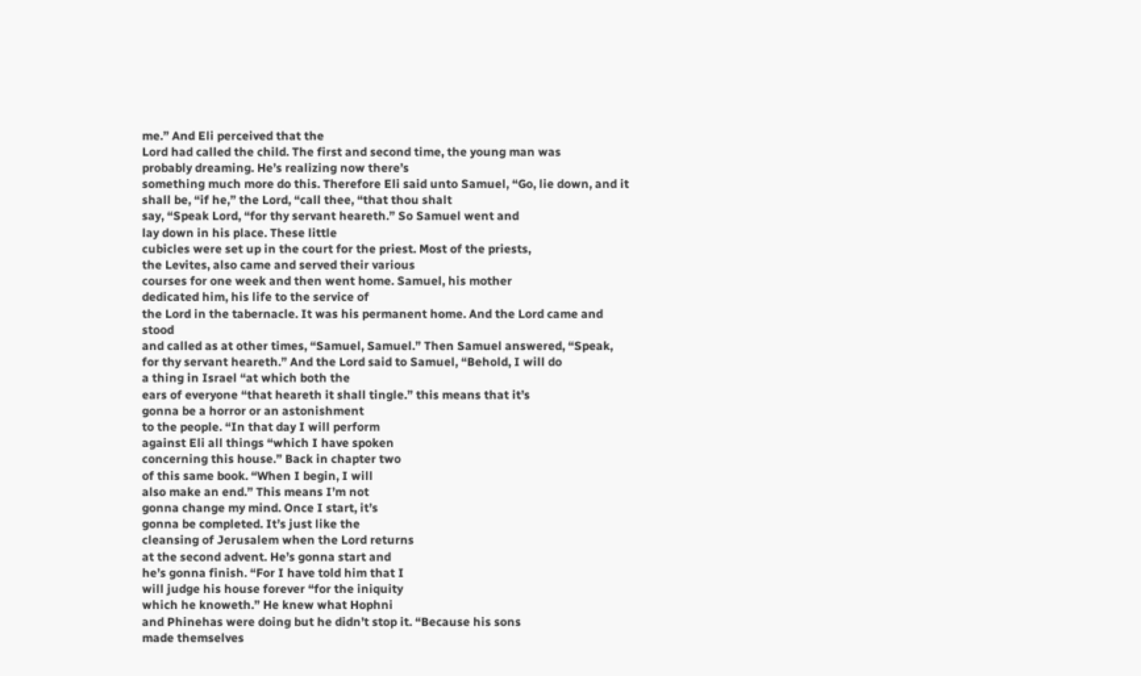me.” And Eli perceived that the
Lord had called the child. The first and second time, the young man was
probably dreaming. He’s realizing now there’s
something much more do this. Therefore Eli said unto Samuel, “Go, lie down, and it shall be, “if he,” the Lord, “call thee, “that thou shalt
say, “Speak Lord, “for thy servant heareth.” So Samuel went and
lay down in his place. These little
cubicles were set up in the court for the priest. Most of the priests,
the Levites, also came and served their various
courses for one week and then went home. Samuel, his mother
dedicated him, his life to the service of
the Lord in the tabernacle. It was his permanent home. And the Lord came and stood
and called as at other times, “Samuel, Samuel.” Then Samuel answered, “Speak,
for thy servant heareth.” And the Lord said to Samuel, “Behold, I will do
a thing in Israel “at which both the
ears of everyone “that heareth it shall tingle.” this means that it’s
gonna be a horror or an astonishment
to the people. “In that day I will perform
against Eli all things “which I have spoken
concerning this house.” Back in chapter two
of this same book. “When I begin, I will
also make an end.” This means I’m not
gonna change my mind. Once I start, it’s
gonna be completed. It’s just like the
cleansing of Jerusalem when the Lord returns
at the second advent. He’s gonna start and
he’s gonna finish. “For I have told him that I
will judge his house forever “for the iniquity
which he knoweth.” He knew what Hophni
and Phinehas were doing but he didn’t stop it. “Because his sons
made themselves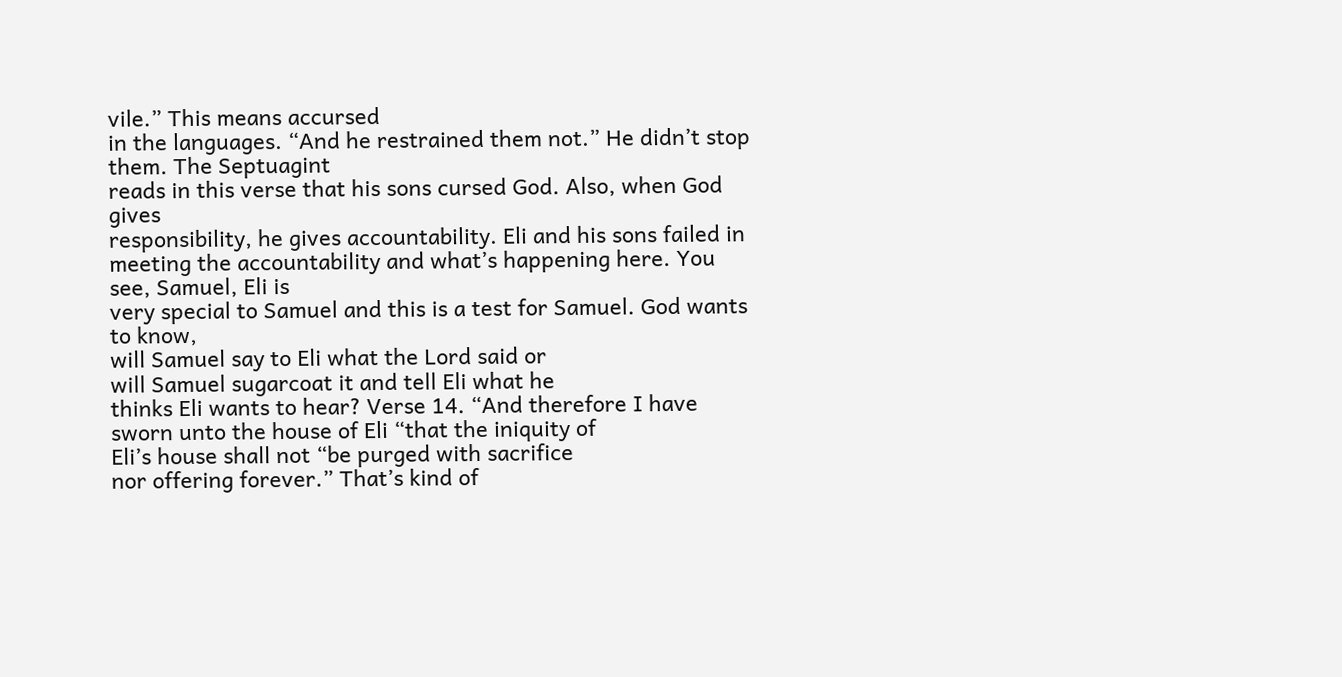vile.” This means accursed
in the languages. “And he restrained them not.” He didn’t stop them. The Septuagint
reads in this verse that his sons cursed God. Also, when God gives
responsibility, he gives accountability. Eli and his sons failed in
meeting the accountability and what’s happening here. You see, Samuel, Eli is
very special to Samuel and this is a test for Samuel. God wants to know,
will Samuel say to Eli what the Lord said or
will Samuel sugarcoat it and tell Eli what he
thinks Eli wants to hear? Verse 14. “And therefore I have
sworn unto the house of Eli “that the iniquity of
Eli’s house shall not “be purged with sacrifice
nor offering forever.” That’s kind of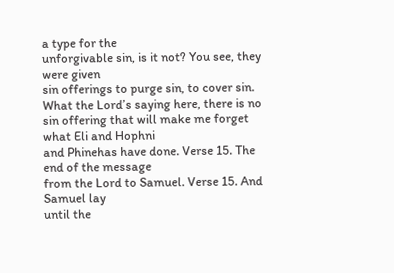a type for the
unforgivable sin, is it not? You see, they were given
sin offerings to purge sin, to cover sin. What the Lord’s saying here, there is no sin offering that will make me forget what Eli and Hophni
and Phinehas have done. Verse 15. The end of the message
from the Lord to Samuel. Verse 15. And Samuel lay
until the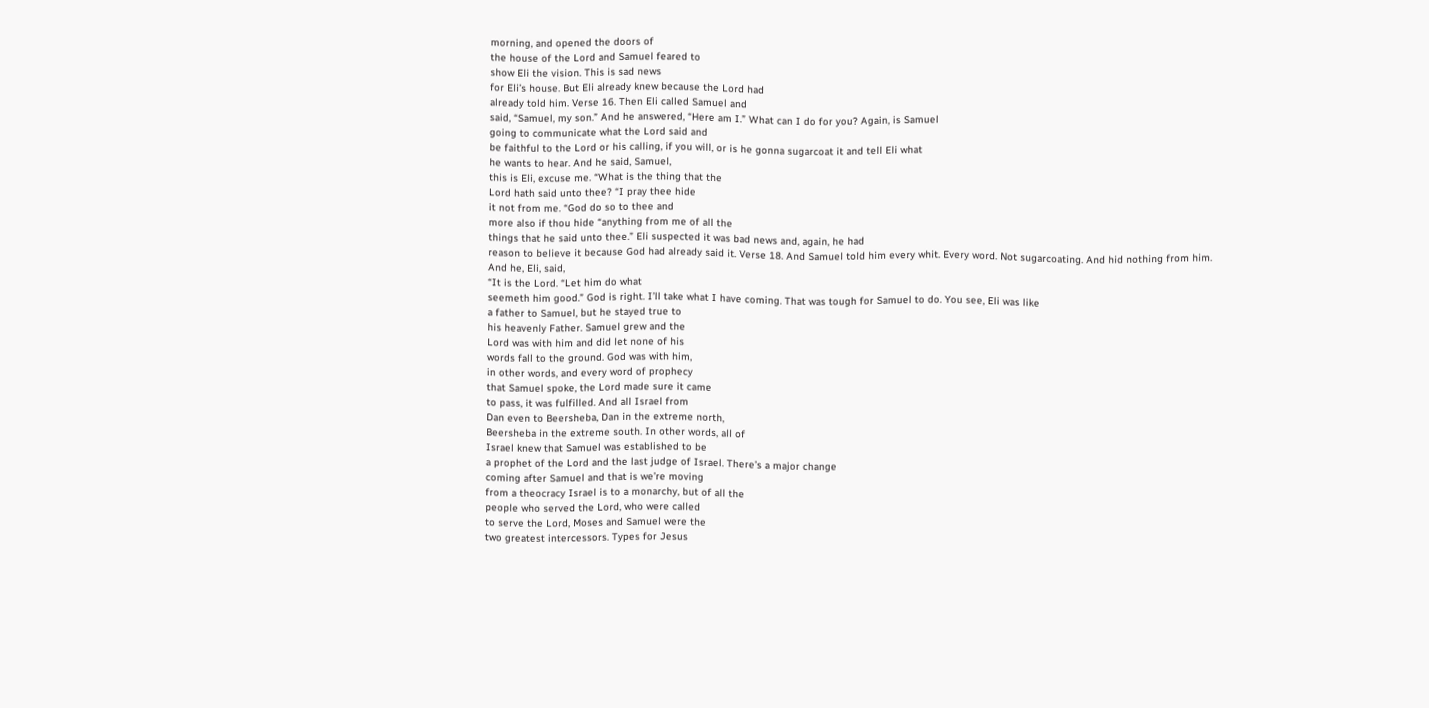morning, and opened the doors of
the house of the Lord and Samuel feared to
show Eli the vision. This is sad news
for Eli’s house. But Eli already knew because the Lord had
already told him. Verse 16. Then Eli called Samuel and
said, “Samuel, my son.” And he answered, “Here am I.” What can I do for you? Again, is Samuel
going to communicate what the Lord said and
be faithful to the Lord or his calling, if you will, or is he gonna sugarcoat it and tell Eli what
he wants to hear. And he said, Samuel,
this is Eli, excuse me. “What is the thing that the
Lord hath said unto thee? “I pray thee hide
it not from me. “God do so to thee and
more also if thou hide “anything from me of all the
things that he said unto thee.” Eli suspected it was bad news and, again, he had
reason to believe it because God had already said it. Verse 18. And Samuel told him every whit. Every word. Not sugarcoating. And hid nothing from him. And he, Eli, said,
“It is the Lord. “Let him do what
seemeth him good.” God is right. I’ll take what I have coming. That was tough for Samuel to do. You see, Eli was like
a father to Samuel, but he stayed true to
his heavenly Father. Samuel grew and the
Lord was with him and did let none of his
words fall to the ground. God was with him,
in other words, and every word of prophecy
that Samuel spoke, the Lord made sure it came
to pass, it was fulfilled. And all Israel from
Dan even to Beersheba, Dan in the extreme north,
Beersheba in the extreme south. In other words, all of
Israel knew that Samuel was established to be
a prophet of the Lord and the last judge of Israel. There’s a major change
coming after Samuel and that is we’re moving
from a theocracy Israel is to a monarchy, but of all the
people who served the Lord, who were called
to serve the Lord, Moses and Samuel were the
two greatest intercessors. Types for Jesus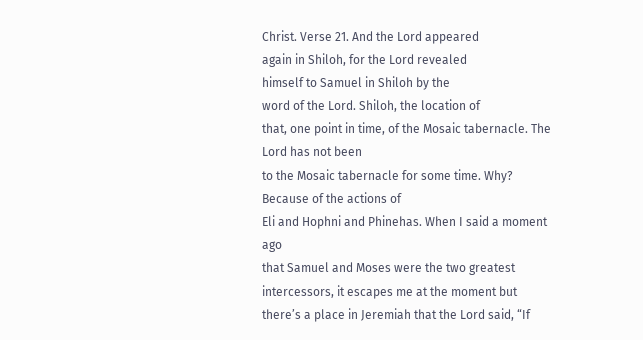Christ. Verse 21. And the Lord appeared
again in Shiloh, for the Lord revealed
himself to Samuel in Shiloh by the
word of the Lord. Shiloh, the location of
that, one point in time, of the Mosaic tabernacle. The Lord has not been
to the Mosaic tabernacle for some time. Why? Because of the actions of
Eli and Hophni and Phinehas. When I said a moment ago
that Samuel and Moses were the two greatest
intercessors, it escapes me at the moment but there’s a place in Jeremiah that the Lord said, “If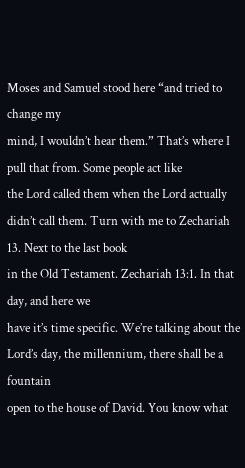Moses and Samuel stood here “and tried to change my
mind, I wouldn’t hear them.” That’s where I pull that from. Some people act like
the Lord called them when the Lord actually
didn’t call them. Turn with me to Zechariah 13. Next to the last book
in the Old Testament. Zechariah 13:1. In that day, and here we
have it’s time specific. We’re talking about the
Lord’s day, the millennium, there shall be a fountain
open to the house of David. You know what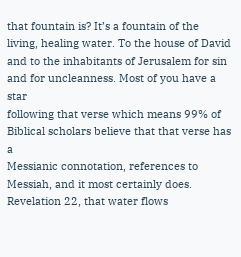that fountain is? It’s a fountain of the
living, healing water. To the house of David
and to the inhabitants of Jerusalem for sin
and for uncleanness. Most of you have a star
following that verse which means 99% of
Biblical scholars believe that that verse has a
Messianic connotation, references to Messiah, and it most certainly does. Revelation 22, that water flows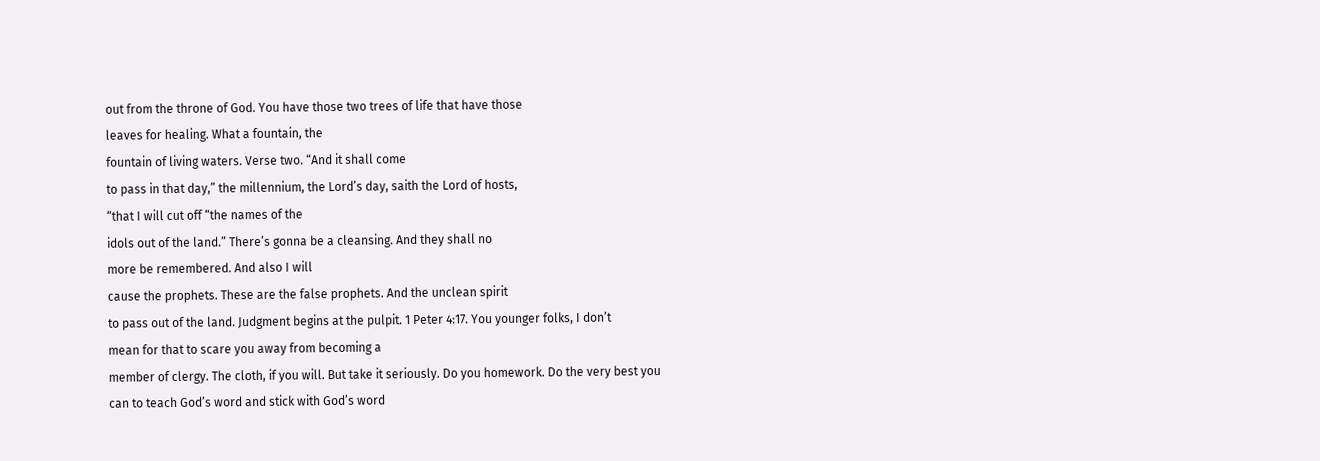out from the throne of God. You have those two trees of life that have those
leaves for healing. What a fountain, the
fountain of living waters. Verse two. “And it shall come
to pass in that day,” the millennium, the Lord’s day, saith the Lord of hosts,
“that I will cut off “the names of the
idols out of the land.” There’s gonna be a cleansing. And they shall no
more be remembered. And also I will
cause the prophets. These are the false prophets. And the unclean spirit
to pass out of the land. Judgment begins at the pulpit. 1 Peter 4:17. You younger folks, I don’t
mean for that to scare you away from becoming a
member of clergy. The cloth, if you will. But take it seriously. Do you homework. Do the very best you
can to teach God’s word and stick with God’s word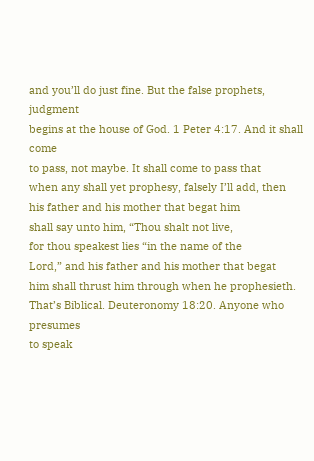and you’ll do just fine. But the false prophets, judgment
begins at the house of God. 1 Peter 4:17. And it shall come
to pass, not maybe. It shall come to pass that
when any shall yet prophesy, falsely I’ll add, then
his father and his mother that begat him
shall say unto him, “Thou shalt not live,
for thou speakest lies “in the name of the
Lord,” and his father and his mother that begat
him shall thrust him through when he prophesieth. That’s Biblical. Deuteronomy 18:20. Anyone who presumes
to speak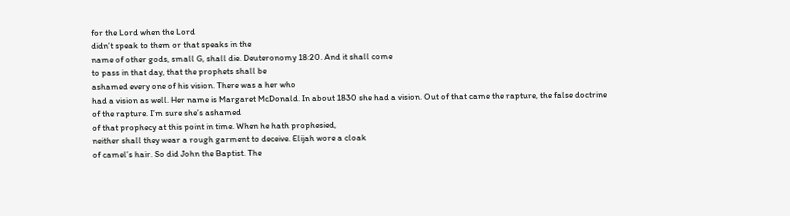for the Lord when the Lord
didn’t speak to them or that speaks in the
name of other gods, small G, shall die. Deuteronomy 18:20. And it shall come
to pass in that day, that the prophets shall be
ashamed every one of his vision. There was a her who
had a vision as well. Her name is Margaret McDonald. In about 1830 she had a vision. Out of that came the rapture, the false doctrine
of the rapture. I’m sure she’s ashamed
of that prophecy at this point in time. When he hath prophesied,
neither shall they wear a rough garment to deceive. Elijah wore a cloak
of camel’s hair. So did John the Baptist. The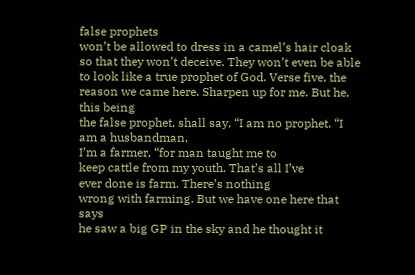false prophets
won’t be allowed to dress in a camel’s hair cloak so that they won’t deceive. They won’t even be able to look like a true prophet of God. Verse five, the
reason we came here. Sharpen up for me. But he, this being
the false prophet, shall say, “I am no prophet. “I am a husbandman,
I’m a farmer, “for man taught me to
keep cattle from my youth. That’s all I’ve
ever done is farm. There’s nothing
wrong with farming. But we have one here that says
he saw a big GP in the sky and he thought it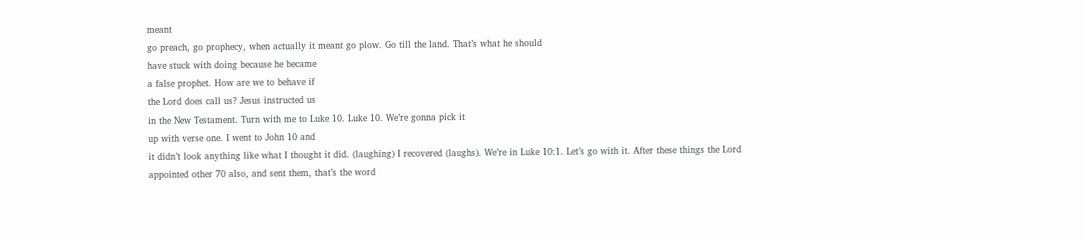meant
go preach, go prophecy, when actually it meant go plow. Go till the land. That’s what he should
have stuck with doing because he became
a false prophet. How are we to behave if
the Lord does call us? Jesus instructed us
in the New Testament. Turn with me to Luke 10. Luke 10. We’re gonna pick it
up with verse one. I went to John 10 and
it didn’t look anything like what I thought it did. (laughing) I recovered (laughs). We’re in Luke 10:1. Let’s go with it. After these things the Lord
appointed other 70 also, and sent them, that’s the word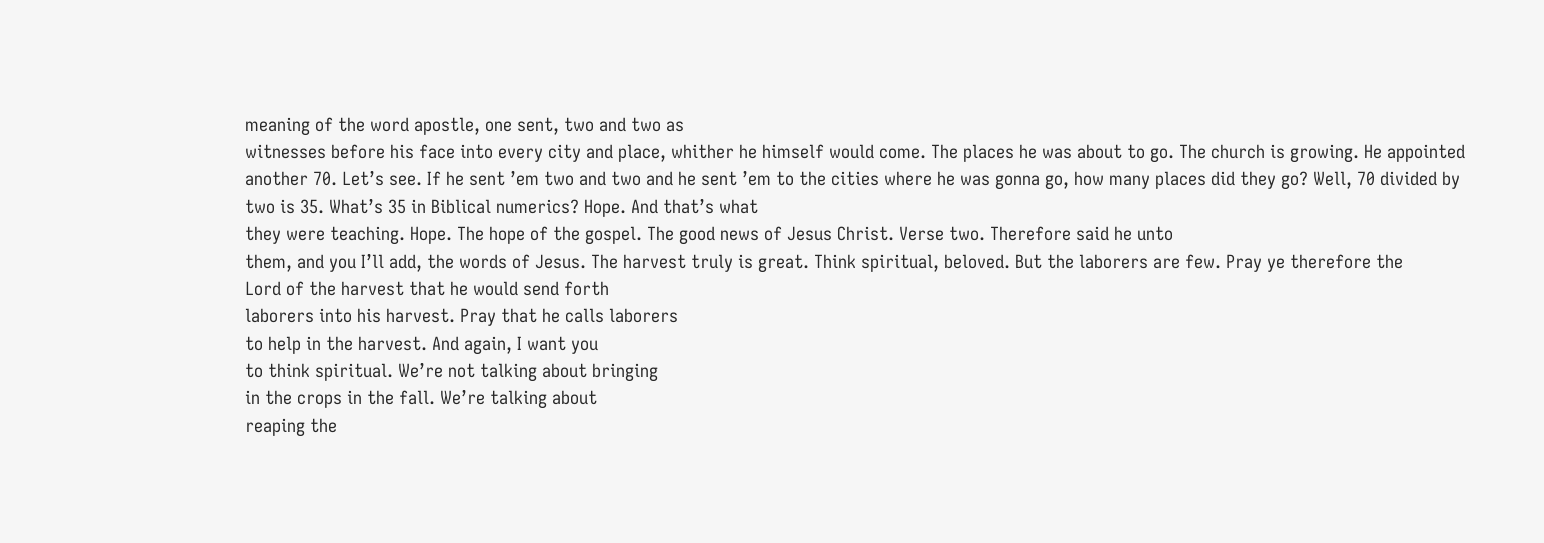meaning of the word apostle, one sent, two and two as
witnesses before his face into every city and place, whither he himself would come. The places he was about to go. The church is growing. He appointed another 70. Let’s see. If he sent ’em two and two and he sent ’em to the cities where he was gonna go, how many places did they go? Well, 70 divided by two is 35. What’s 35 in Biblical numerics? Hope. And that’s what
they were teaching. Hope. The hope of the gospel. The good news of Jesus Christ. Verse two. Therefore said he unto
them, and you I’ll add, the words of Jesus. The harvest truly is great. Think spiritual, beloved. But the laborers are few. Pray ye therefore the
Lord of the harvest that he would send forth
laborers into his harvest. Pray that he calls laborers
to help in the harvest. And again, I want you
to think spiritual. We’re not talking about bringing
in the crops in the fall. We’re talking about
reaping the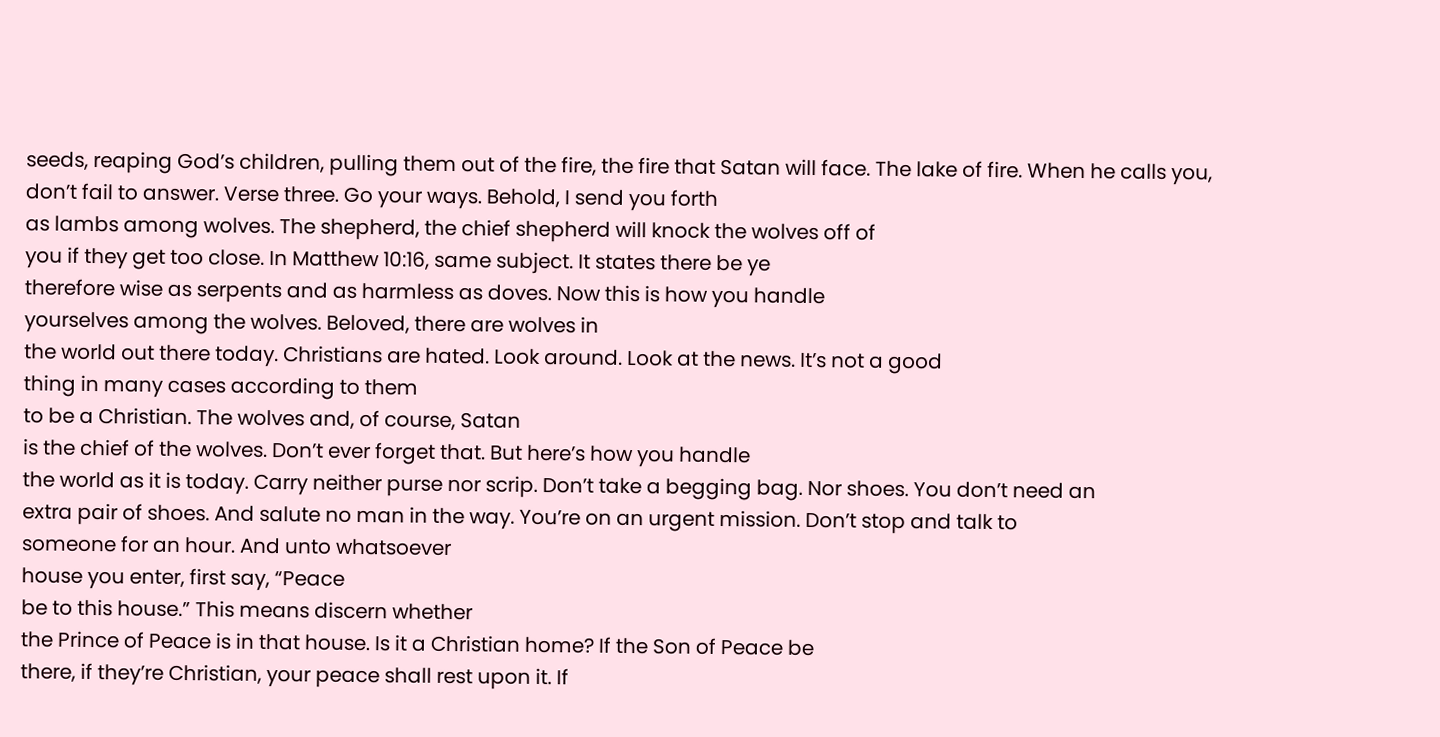seeds, reaping God’s children, pulling them out of the fire, the fire that Satan will face. The lake of fire. When he calls you,
don’t fail to answer. Verse three. Go your ways. Behold, I send you forth
as lambs among wolves. The shepherd, the chief shepherd will knock the wolves off of
you if they get too close. In Matthew 10:16, same subject. It states there be ye
therefore wise as serpents and as harmless as doves. Now this is how you handle
yourselves among the wolves. Beloved, there are wolves in
the world out there today. Christians are hated. Look around. Look at the news. It’s not a good
thing in many cases according to them
to be a Christian. The wolves and, of course, Satan
is the chief of the wolves. Don’t ever forget that. But here’s how you handle
the world as it is today. Carry neither purse nor scrip. Don’t take a begging bag. Nor shoes. You don’t need an
extra pair of shoes. And salute no man in the way. You’re on an urgent mission. Don’t stop and talk to
someone for an hour. And unto whatsoever
house you enter, first say, “Peace
be to this house.” This means discern whether
the Prince of Peace is in that house. Is it a Christian home? If the Son of Peace be
there, if they’re Christian, your peace shall rest upon it. If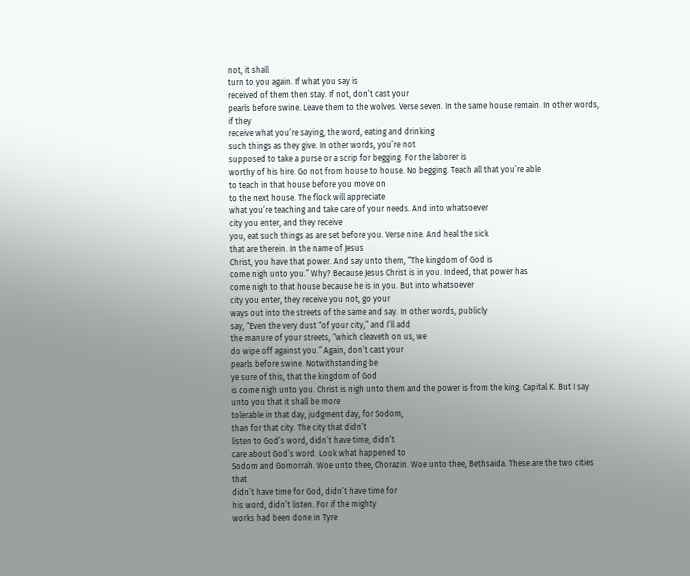not, it shall
turn to you again. If what you say is
received of them then stay. If not, don’t cast your
pearls before swine. Leave them to the wolves. Verse seven. In the same house remain. In other words, if they
receive what you’re saying, the word, eating and drinking
such things as they give. In other words, you’re not
supposed to take a purse or a scrip for begging. For the laborer is
worthy of his hire. Go not from house to house. No begging. Teach all that you’re able
to teach in that house before you move on
to the next house. The flock will appreciate
what you’re teaching and take care of your needs. And into whatsoever
city you enter, and they receive
you, eat such things as are set before you. Verse nine. And heal the sick
that are therein. In the name of Jesus
Christ, you have that power. And say unto them, “The kingdom of God is
come nigh unto you.” Why? Because Jesus Christ is in you. Indeed, that power has
come nigh to that house because he is in you. But into whatsoever
city you enter, they receive you not, go your
ways out into the streets of the same and say. In other words, publicly
say, “Even the very dust “of your city,” and I’ll add
the manure of your streets, “which cleaveth on us, we
do wipe off against you.” Again, don’t cast your
pearls before swine. Notwithstanding be
ye sure of this, that the kingdom of God
is come nigh unto you. Christ is nigh unto them and the power is from the king. Capital K. But I say unto you that it shall be more
tolerable in that day, judgment day, for Sodom,
than for that city. The city that didn’t
listen to God’s word, didn’t have time, didn’t
care about God’s word. Look what happened to
Sodom and Gomorrah. Woe unto thee, Chorazin. Woe unto thee, Bethsaida. These are the two cities that
didn’t have time for God, didn’t have time for
his word, didn’t listen. For if the mighty
works had been done in Tyre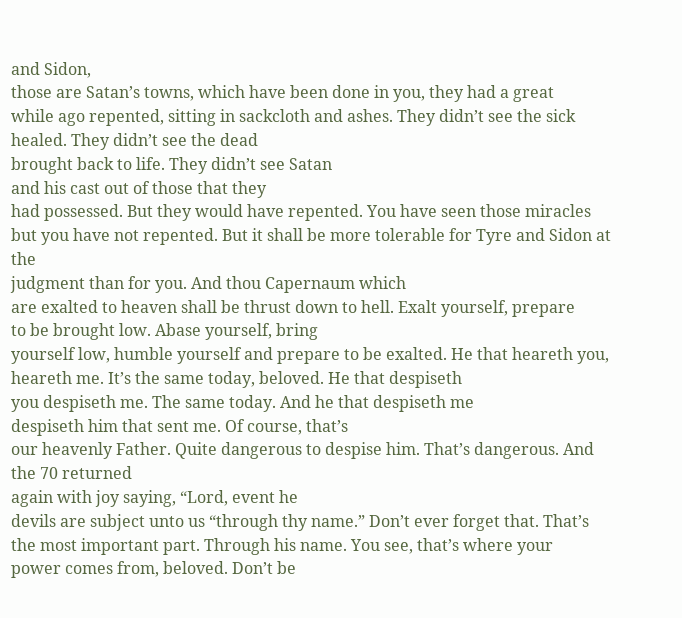and Sidon,
those are Satan’s towns, which have been done in you, they had a great
while ago repented, sitting in sackcloth and ashes. They didn’t see the sick healed. They didn’t see the dead
brought back to life. They didn’t see Satan
and his cast out of those that they
had possessed. But they would have repented. You have seen those miracles
but you have not repented. But it shall be more tolerable for Tyre and Sidon at the
judgment than for you. And thou Capernaum which
are exalted to heaven shall be thrust down to hell. Exalt yourself, prepare
to be brought low. Abase yourself, bring
yourself low, humble yourself and prepare to be exalted. He that heareth you, heareth me. It’s the same today, beloved. He that despiseth
you despiseth me. The same today. And he that despiseth me
despiseth him that sent me. Of course, that’s
our heavenly Father. Quite dangerous to despise him. That’s dangerous. And the 70 returned
again with joy saying, “Lord, event he
devils are subject unto us “through thy name.” Don’t ever forget that. That’s the most important part. Through his name. You see, that’s where your
power comes from, beloved. Don’t be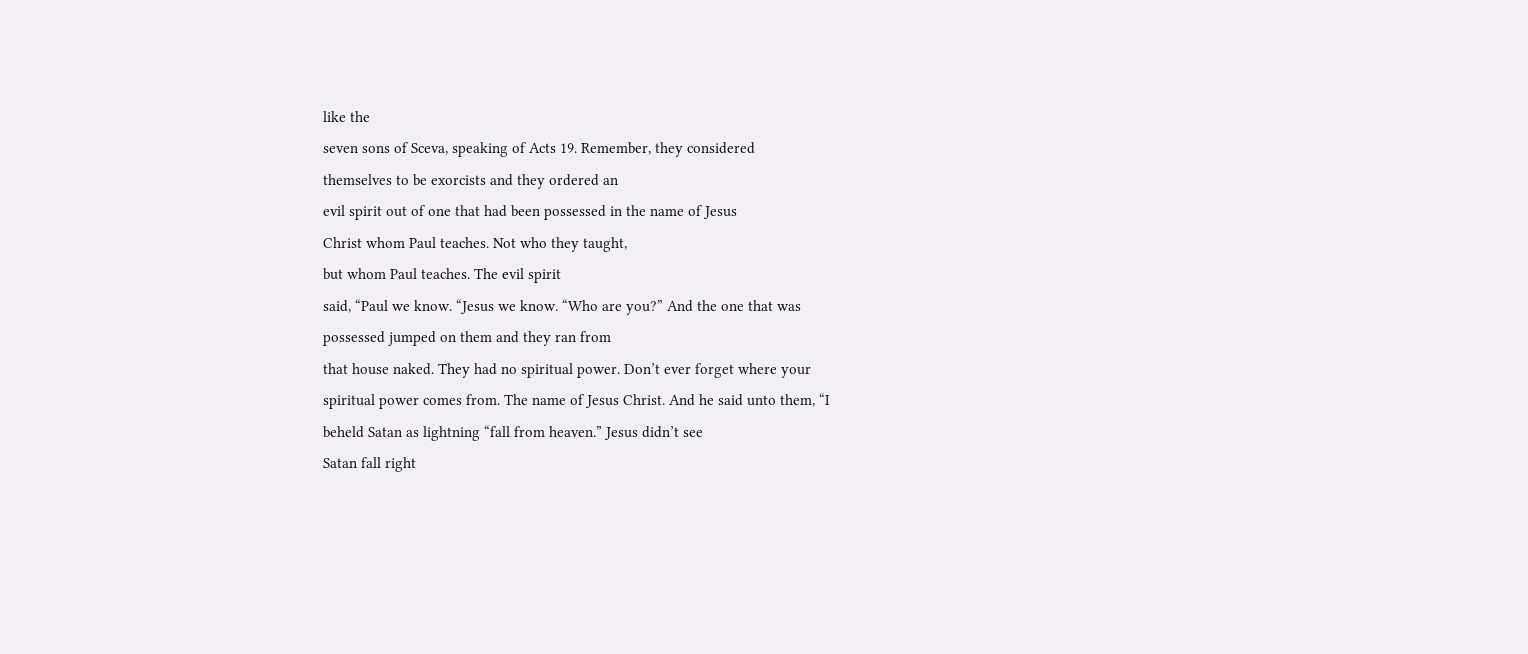like the
seven sons of Sceva, speaking of Acts 19. Remember, they considered
themselves to be exorcists and they ordered an
evil spirit out of one that had been possessed in the name of Jesus
Christ whom Paul teaches. Not who they taught,
but whom Paul teaches. The evil spirit
said, “Paul we know. “Jesus we know. “Who are you?” And the one that was
possessed jumped on them and they ran from
that house naked. They had no spiritual power. Don’t ever forget where your
spiritual power comes from. The name of Jesus Christ. And he said unto them, “I
beheld Satan as lightning “fall from heaven.” Jesus didn’t see
Satan fall right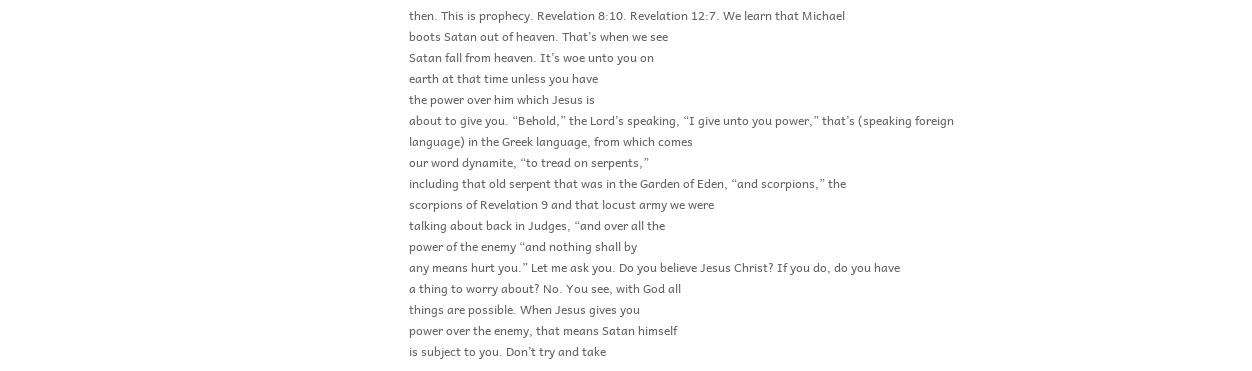then. This is prophecy. Revelation 8:10. Revelation 12:7. We learn that Michael
boots Satan out of heaven. That’s when we see
Satan fall from heaven. It’s woe unto you on
earth at that time unless you have
the power over him which Jesus is
about to give you. “Behold,” the Lord’s speaking, “I give unto you power,” that’s (speaking foreign
language) in the Greek language, from which comes
our word dynamite, “to tread on serpents,”
including that old serpent that was in the Garden of Eden, “and scorpions,” the
scorpions of Revelation 9 and that locust army we were
talking about back in Judges, “and over all the
power of the enemy “and nothing shall by
any means hurt you.” Let me ask you. Do you believe Jesus Christ? If you do, do you have
a thing to worry about? No. You see, with God all
things are possible. When Jesus gives you
power over the enemy, that means Satan himself
is subject to you. Don’t try and take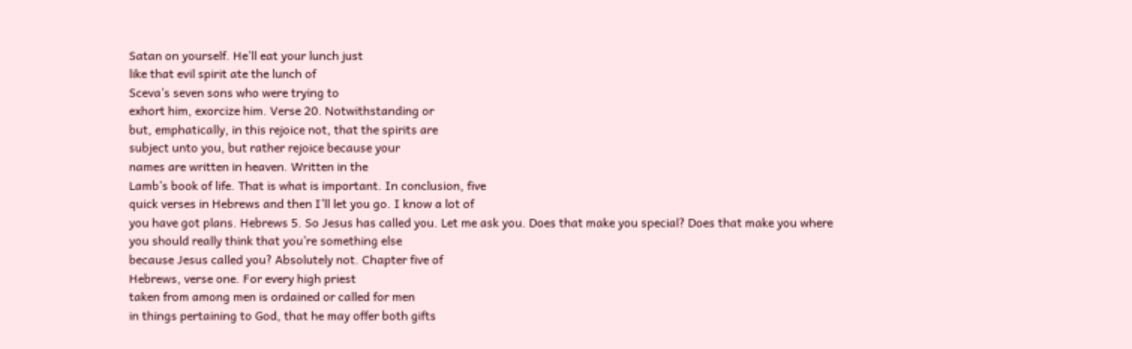Satan on yourself. He’ll eat your lunch just
like that evil spirit ate the lunch of
Sceva’s seven sons who were trying to
exhort him, exorcize him. Verse 20. Notwithstanding or
but, emphatically, in this rejoice not, that the spirits are
subject unto you, but rather rejoice because your
names are written in heaven. Written in the
Lamb’s book of life. That is what is important. In conclusion, five
quick verses in Hebrews and then I’ll let you go. I know a lot of
you have got plans. Hebrews 5. So Jesus has called you. Let me ask you. Does that make you special? Does that make you where
you should really think that you’re something else
because Jesus called you? Absolutely not. Chapter five of
Hebrews, verse one. For every high priest
taken from among men is ordained or called for men
in things pertaining to God, that he may offer both gifts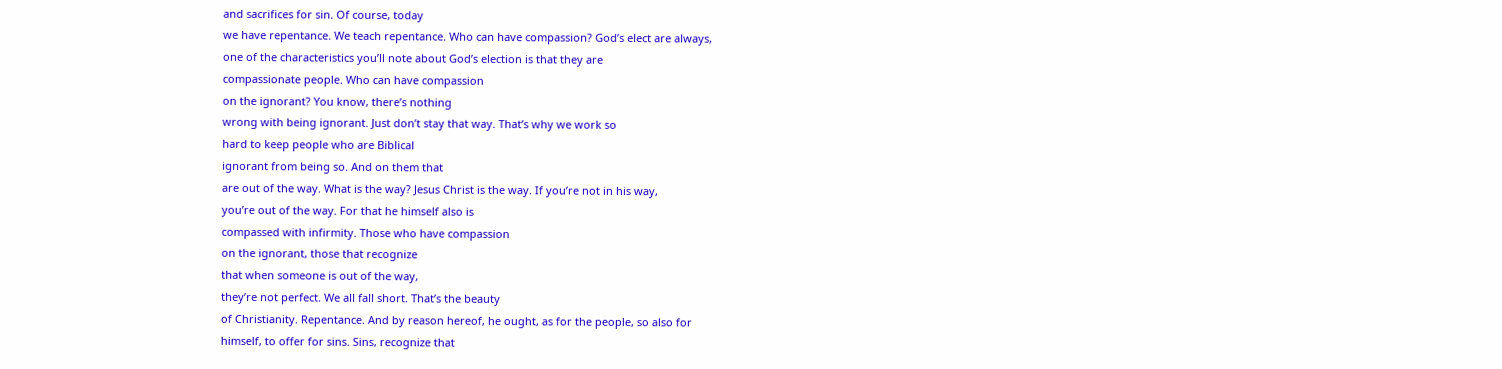and sacrifices for sin. Of course, today
we have repentance. We teach repentance. Who can have compassion? God’s elect are always,
one of the characteristics you’ll note about God’s election is that they are
compassionate people. Who can have compassion
on the ignorant? You know, there’s nothing
wrong with being ignorant. Just don’t stay that way. That’s why we work so
hard to keep people who are Biblical
ignorant from being so. And on them that
are out of the way. What is the way? Jesus Christ is the way. If you’re not in his way,
you’re out of the way. For that he himself also is
compassed with infirmity. Those who have compassion
on the ignorant, those that recognize
that when someone is out of the way,
they’re not perfect. We all fall short. That’s the beauty
of Christianity. Repentance. And by reason hereof, he ought, as for the people, so also for
himself, to offer for sins. Sins, recognize that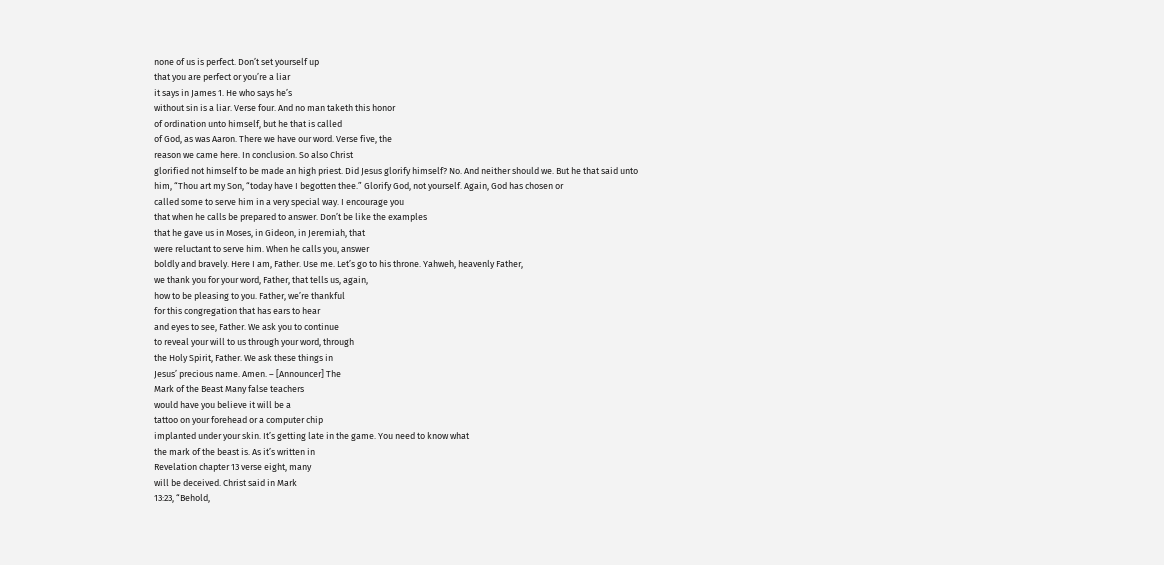none of us is perfect. Don’t set yourself up
that you are perfect or you’re a liar
it says in James 1. He who says he’s
without sin is a liar. Verse four. And no man taketh this honor
of ordination unto himself, but he that is called
of God, as was Aaron. There we have our word. Verse five, the
reason we came here. In conclusion. So also Christ
glorified not himself to be made an high priest. Did Jesus glorify himself? No. And neither should we. But he that said unto
him, “Thou art my Son, “today have I begotten thee.” Glorify God, not yourself. Again, God has chosen or
called some to serve him in a very special way. I encourage you
that when he calls be prepared to answer. Don’t be like the examples
that he gave us in Moses, in Gideon, in Jeremiah, that
were reluctant to serve him. When he calls you, answer
boldly and bravely. Here I am, Father. Use me. Let’s go to his throne. Yahweh, heavenly Father,
we thank you for your word, Father, that tells us, again,
how to be pleasing to you. Father, we’re thankful
for this congregation that has ears to hear
and eyes to see, Father. We ask you to continue
to reveal your will to us through your word, through
the Holy Spirit, Father. We ask these things in
Jesus’ precious name. Amen. – [Announcer] The
Mark of the Beast Many false teachers
would have you believe it will be a
tattoo on your forehead or a computer chip
implanted under your skin. It’s getting late in the game. You need to know what
the mark of the beast is. As it’s written in
Revelation chapter 13 verse eight, many
will be deceived. Christ said in Mark
13:23, “Behold,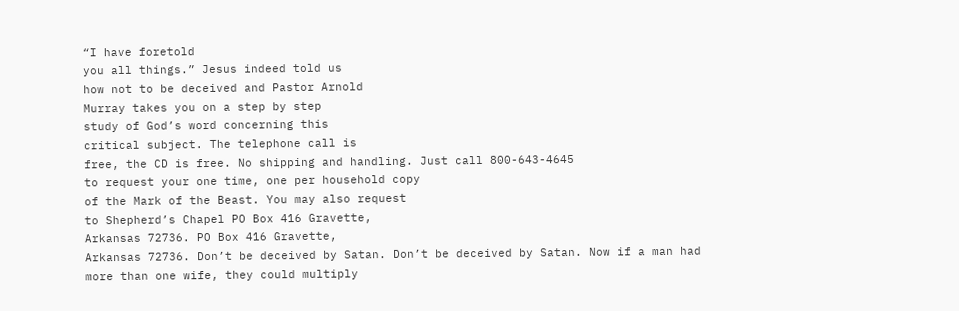“I have foretold
you all things.” Jesus indeed told us
how not to be deceived and Pastor Arnold
Murray takes you on a step by step
study of God’s word concerning this
critical subject. The telephone call is
free, the CD is free. No shipping and handling. Just call 800-643-4645
to request your one time, one per household copy
of the Mark of the Beast. You may also request
to Shepherd’s Chapel PO Box 416 Gravette,
Arkansas 72736. PO Box 416 Gravette,
Arkansas 72736. Don’t be deceived by Satan. Don’t be deceived by Satan. Now if a man had
more than one wife, they could multiply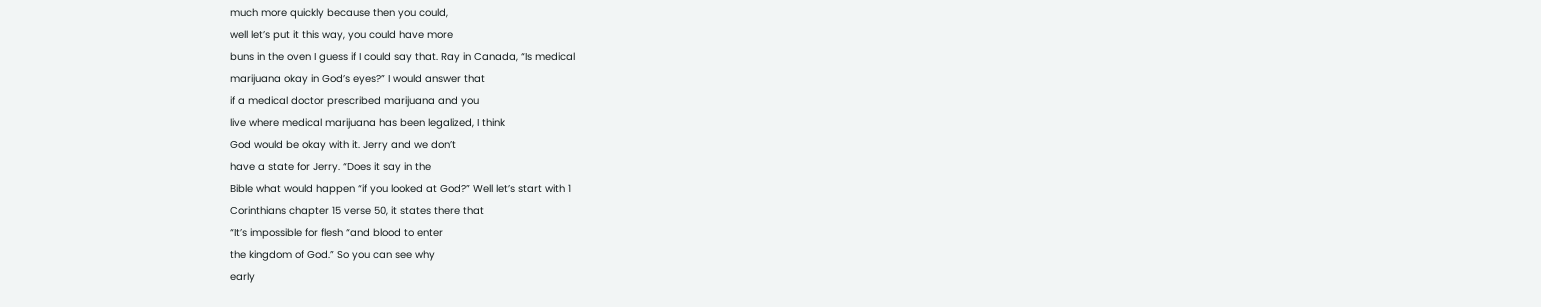much more quickly because then you could,
well let’s put it this way, you could have more
buns in the oven I guess if I could say that. Ray in Canada, “Is medical
marijuana okay in God’s eyes?” I would answer that
if a medical doctor prescribed marijuana and you
live where medical marijuana has been legalized, I think
God would be okay with it. Jerry and we don’t
have a state for Jerry. “Does it say in the
Bible what would happen “if you looked at God?” Well let’s start with 1
Corinthians chapter 15 verse 50, it states there that
“It’s impossible for flesh “and blood to enter
the kingdom of God.” So you can see why
early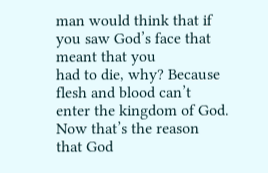man would think that if you saw God’s face that meant that you
had to die, why? Because flesh and blood can’t
enter the kingdom of God. Now that’s the reason
that God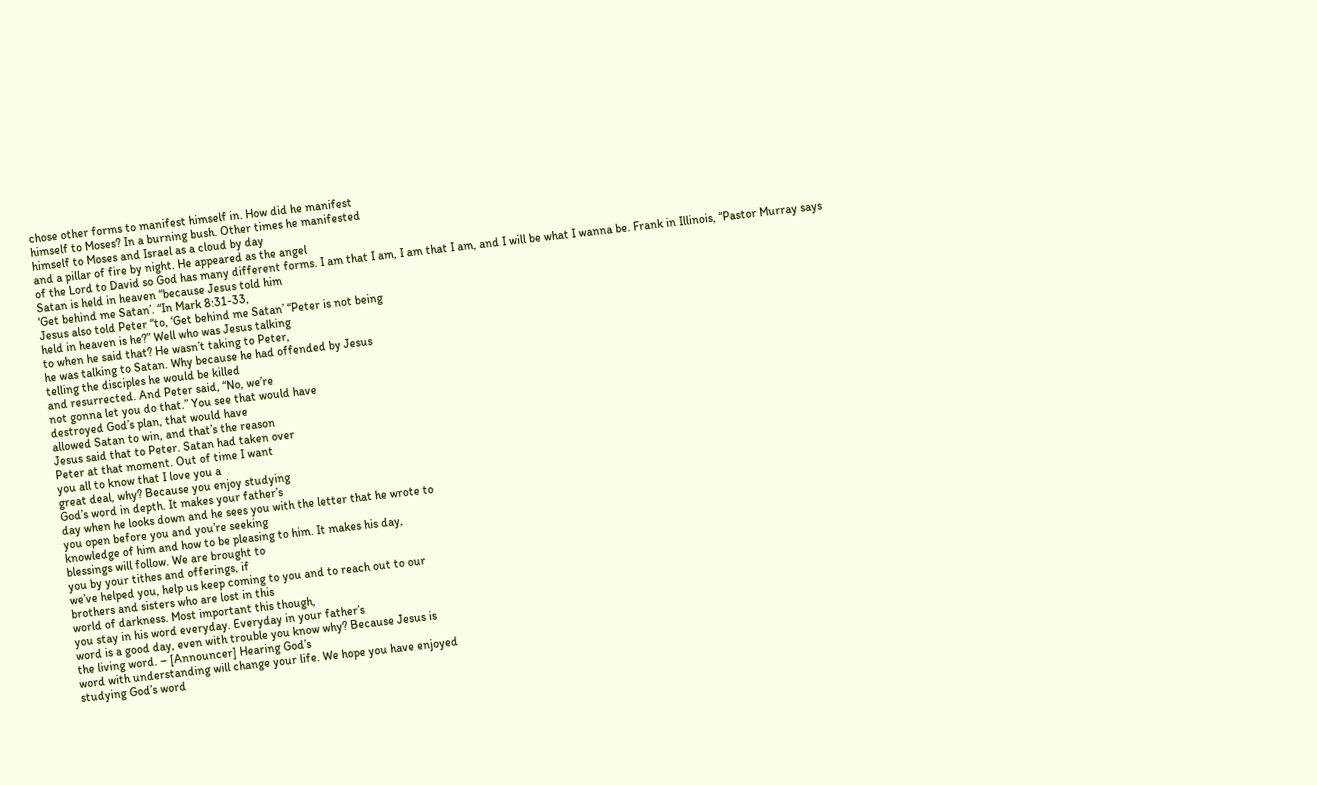chose other forms to manifest himself in. How did he manifest
himself to Moses? In a burning bush. Other times he manifested
himself to Moses and Israel as a cloud by day
and a pillar of fire by night. He appeared as the angel
of the Lord to David so God has many different forms. I am that I am, I am that I am, and I will be what I wanna be. Frank in Illinois, “Pastor Murray says
Satan is held in heaven “because Jesus told him
‘Get behind me Satan’. “In Mark 8:31-33,
Jesus also told Peter “to, ‘Get behind me Satan’ “Peter is not being
held in heaven is he?” Well who was Jesus talking
to when he said that? He wasn’t taking to Peter,
he was talking to Satan. Why because he had offended by Jesus
telling the disciples he would be killed
and resurrected. And Peter said, “No, we’re
not gonna let you do that.” You see that would have
destroyed God’s plan, that would have
allowed Satan to win, and that’s the reason
Jesus said that to Peter. Satan had taken over
Peter at that moment. Out of time I want
you all to know that I love you a
great deal, why? Because you enjoy studying
God’s word in depth. It makes your father’s
day when he looks down and he sees you with the letter that he wrote to
you open before you and you’re seeking
knowledge of him and how to be pleasing to him. It makes his day,
blessings will follow. We are brought to
you by your tithes and offerings, if
we’ve helped you, help us keep coming to you and to reach out to our
brothers and sisters who are lost in this
world of darkness. Most important this though,
you stay in his word everyday. Everyday in your father’s
word is a good day, even with trouble you know why? Because Jesus is
the living word. – [Announcer] Hearing God’s
word with understanding will change your life. We hope you have enjoyed
studying God’s word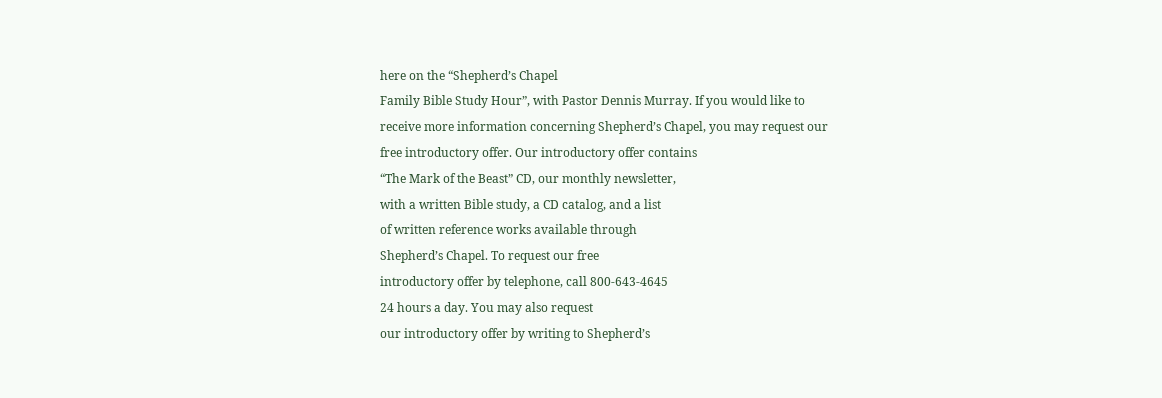here on the “Shepherd’s Chapel
Family Bible Study Hour”, with Pastor Dennis Murray. If you would like to
receive more information concerning Shepherd’s Chapel, you may request our
free introductory offer. Our introductory offer contains
“The Mark of the Beast” CD, our monthly newsletter,
with a written Bible study, a CD catalog, and a list
of written reference works available through
Shepherd’s Chapel. To request our free
introductory offer by telephone, call 800-643-4645
24 hours a day. You may also request
our introductory offer by writing to Shepherd’s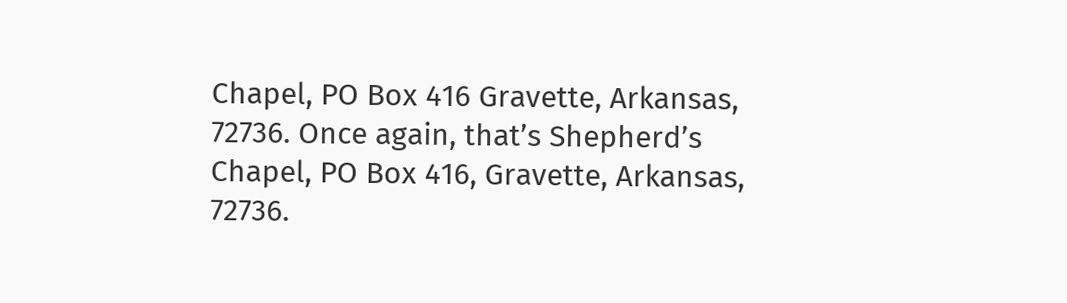Chapel, PO Box 416 Gravette, Arkansas, 72736. Once again, that’s Shepherd’s
Chapel, PO Box 416, Gravette, Arkansas, 72736.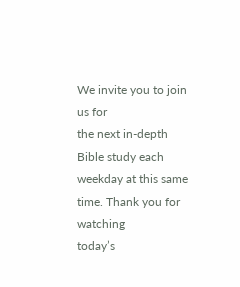We invite you to join us for
the next in-depth Bible study each weekday at this same time. Thank you for watching
today’s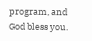program, and God bless you.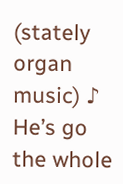(stately organ music) ♪ He’s go the whole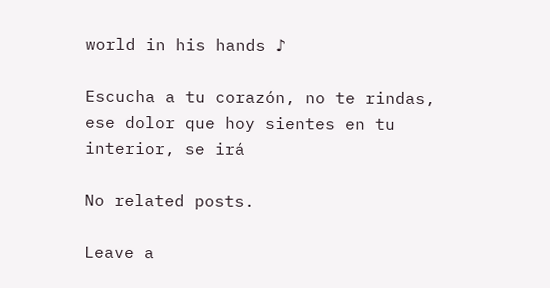world in his hands ♪

Escucha a tu corazón, no te rindas, ese dolor que hoy sientes en tu interior, se irá

No related posts.

Leave a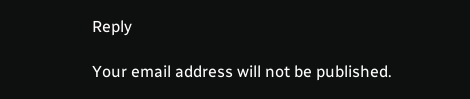Reply

Your email address will not be published.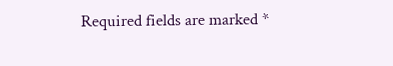Required fields are marked *